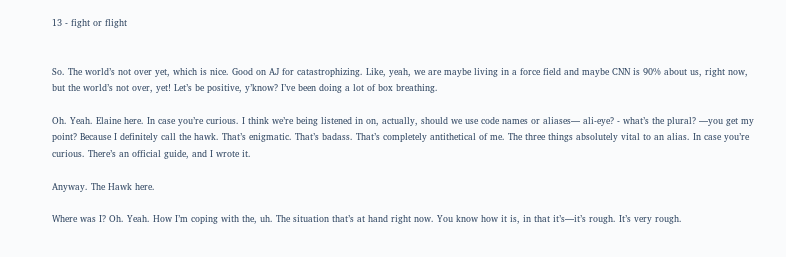13 - fight or flight


So. The world’s not over yet, which is nice. Good on AJ for catastrophizing. Like, yeah, we are maybe living in a force field and maybe CNN is 90% about us, right now, but the world’s not over, yet! Let’s be positive, y’know? I’ve been doing a lot of box breathing.

Oh. Yeah. Elaine here. In case you’re curious. I think we’re being listened in on, actually, should we use code names or aliases— ali-eye? - what’s the plural? —you get my point? Because I definitely call the hawk. That’s enigmatic. That’s badass. That’s completely antithetical of me. The three things absolutely vital to an alias. In case you’re curious. There’s an official guide, and I wrote it.

Anyway. The Hawk here.

Where was I? Oh. Yeah. How I’m coping with the, uh. The situation that’s at hand right now. You know how it is, in that it’s—it’s rough. It’s very rough.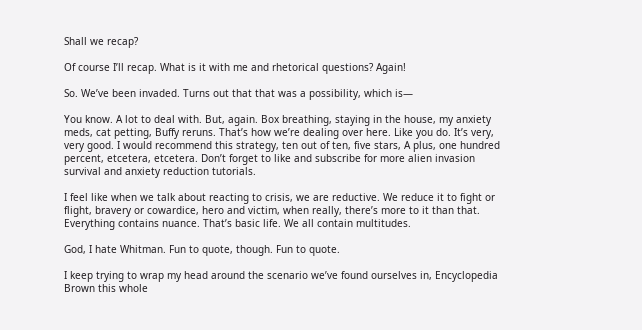Shall we recap?

Of course I’ll recap. What is it with me and rhetorical questions? Again!

So. We’ve been invaded. Turns out that that was a possibility, which is—

You know. A lot to deal with. But, again. Box breathing, staying in the house, my anxiety meds, cat petting, Buffy reruns. That’s how we’re dealing over here. Like you do. It’s very, very good. I would recommend this strategy, ten out of ten, five stars, A plus, one hundred percent, etcetera, etcetera. Don’t forget to like and subscribe for more alien invasion survival and anxiety reduction tutorials.

I feel like when we talk about reacting to crisis, we are reductive. We reduce it to fight or flight, bravery or cowardice, hero and victim, when really, there’s more to it than that. Everything contains nuance. That’s basic life. We all contain multitudes.

God, I hate Whitman. Fun to quote, though. Fun to quote.

I keep trying to wrap my head around the scenario we’ve found ourselves in, Encyclopedia Brown this whole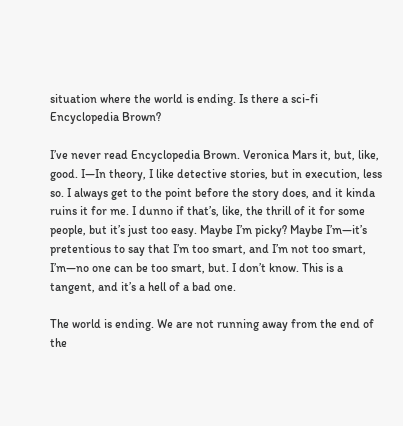situation where the world is ending. Is there a sci-fi Encyclopedia Brown?

I’ve never read Encyclopedia Brown. Veronica Mars it, but, like, good. I—In theory, I like detective stories, but in execution, less so. I always get to the point before the story does, and it kinda ruins it for me. I dunno if that’s, like, the thrill of it for some people, but it’s just too easy. Maybe I’m picky? Maybe I’m—it’s pretentious to say that I’m too smart, and I’m not too smart, I’m—no one can be too smart, but. I don’t know. This is a tangent, and it’s a hell of a bad one.

The world is ending. We are not running away from the end of the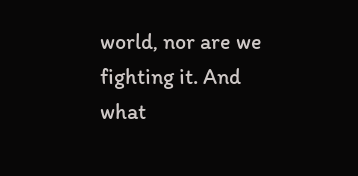world, nor are we fighting it. And what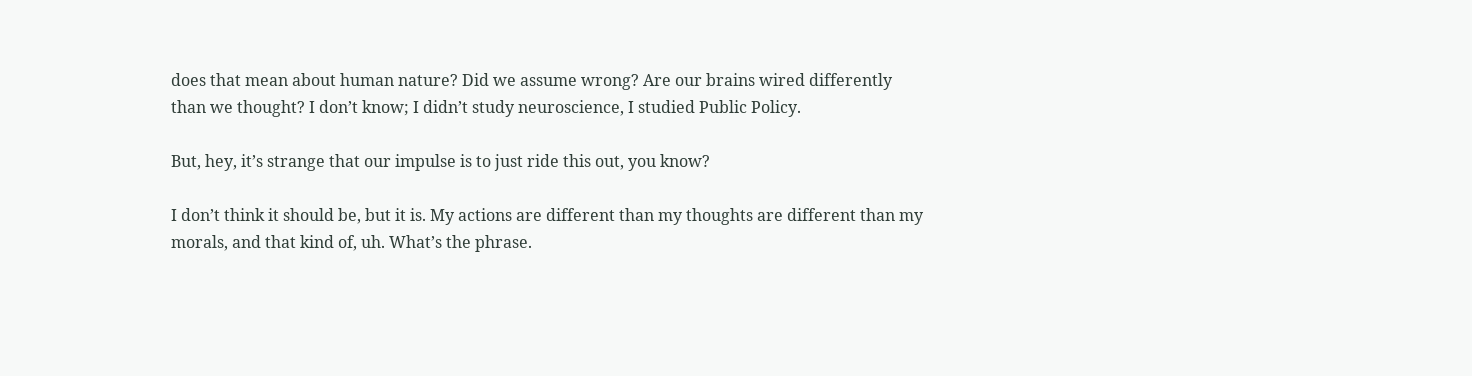does that mean about human nature? Did we assume wrong? Are our brains wired differently than we thought? I don’t know; I didn’t study neuroscience, I studied Public Policy.

But, hey, it’s strange that our impulse is to just ride this out, you know?

I don’t think it should be, but it is. My actions are different than my thoughts are different than my morals, and that kind of, uh. What’s the phrase.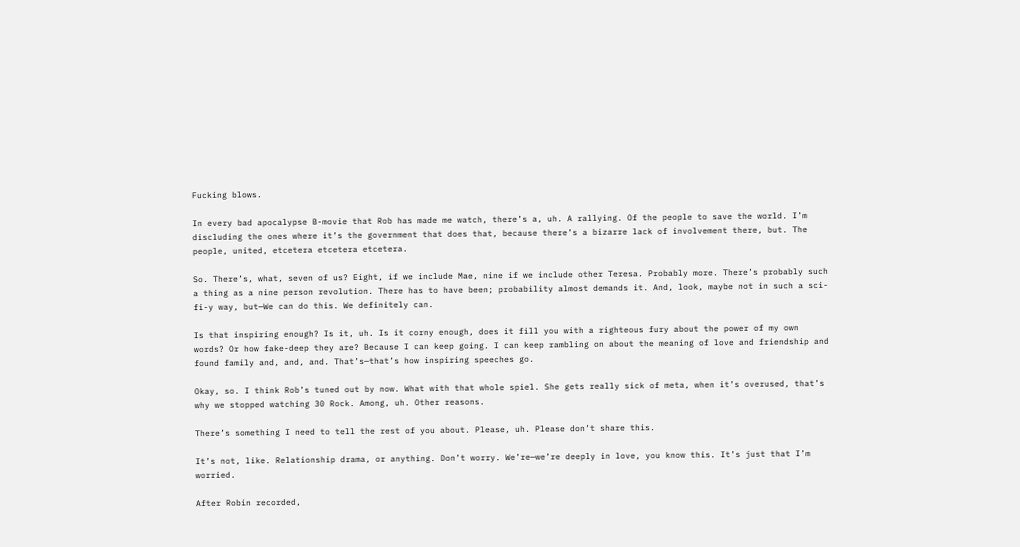Fucking blows.

In every bad apocalypse B-movie that Rob has made me watch, there’s a, uh. A rallying. Of the people to save the world. I’m discluding the ones where it’s the government that does that, because there’s a bizarre lack of involvement there, but. The people, united, etcetera etcetera etcetera.

So. There’s, what, seven of us? Eight, if we include Mae, nine if we include other Teresa. Probably more. There’s probably such a thing as a nine person revolution. There has to have been; probability almost demands it. And, look, maybe not in such a sci-fi-y way, but—We can do this. We definitely can.

Is that inspiring enough? Is it, uh. Is it corny enough, does it fill you with a righteous fury about the power of my own words? Or how fake-deep they are? Because I can keep going. I can keep rambling on about the meaning of love and friendship and found family and, and, and. That’s—that’s how inspiring speeches go.

Okay, so. I think Rob’s tuned out by now. What with that whole spiel. She gets really sick of meta, when it’s overused, that’s why we stopped watching 30 Rock. Among, uh. Other reasons.

There’s something I need to tell the rest of you about. Please, uh. Please don’t share this.

It’s not, like. Relationship drama, or anything. Don’t worry. We’re—we’re deeply in love, you know this. It’s just that I’m worried.

After Robin recorded,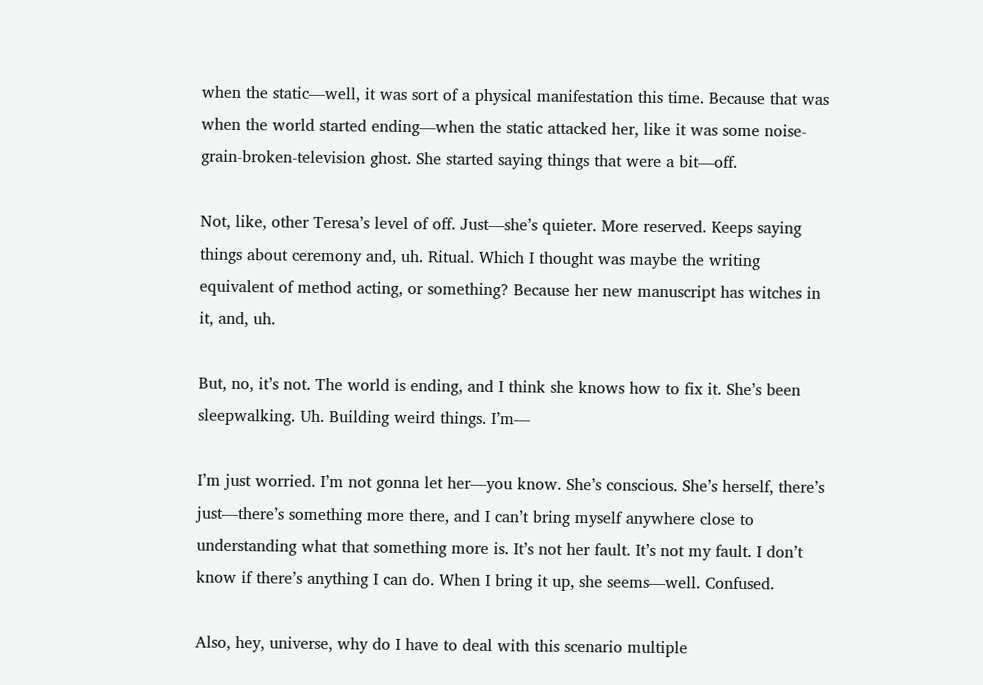when the static—well, it was sort of a physical manifestation this time. Because that was when the world started ending—when the static attacked her, like it was some noise-grain-broken-television ghost. She started saying things that were a bit—off.

Not, like, other Teresa’s level of off. Just—she’s quieter. More reserved. Keeps saying things about ceremony and, uh. Ritual. Which I thought was maybe the writing equivalent of method acting, or something? Because her new manuscript has witches in it, and, uh.

But, no, it’s not. The world is ending, and I think she knows how to fix it. She’s been sleepwalking. Uh. Building weird things. I’m—

I’m just worried. I’m not gonna let her—you know. She’s conscious. She’s herself, there’s just—there’s something more there, and I can’t bring myself anywhere close to understanding what that something more is. It’s not her fault. It’s not my fault. I don’t know if there’s anything I can do. When I bring it up, she seems—well. Confused.

Also, hey, universe, why do I have to deal with this scenario multiple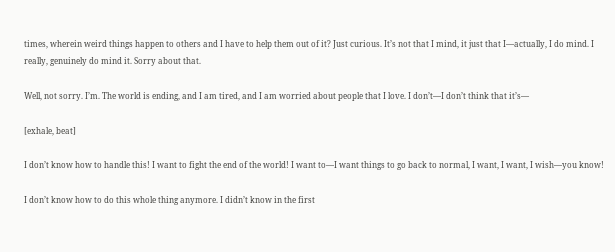times, wherein weird things happen to others and I have to help them out of it? Just curious. It’s not that I mind, it just that I—actually, I do mind. I really, genuinely do mind it. Sorry about that.

Well, not sorry. I’m. The world is ending, and I am tired, and I am worried about people that I love. I don’t—I don’t think that it’s—

[exhale, beat]

I don’t know how to handle this! I want to fight the end of the world! I want to—I want things to go back to normal, I want, I want, I wish—you know!

I don’t know how to do this whole thing anymore. I didn’t know in the first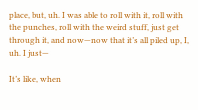place, but, uh. I was able to roll with it, roll with the punches, roll with the weird stuff, just get through it, and now—now that it’s all piled up, I, uh. I just—

It’s like, when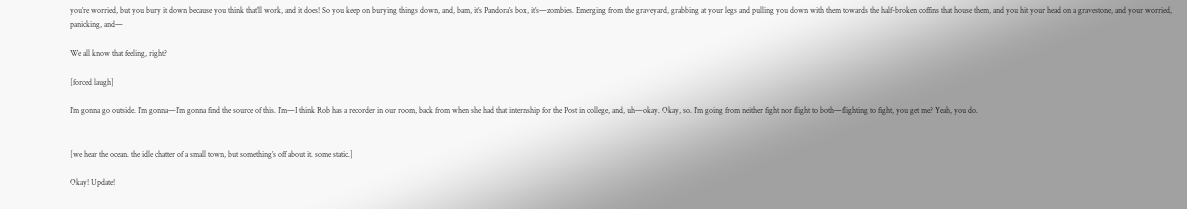you’re worried, but you bury it down because you think that’ll work, and it does! So you keep on burying things down, and, bam, it’s Pandora’s box, it’s—zombies. Emerging from the graveyard, grabbing at your legs and pulling you down with them towards the half-broken coffins that house them, and you hit your head on a gravestone, and your worried, panicking, and—

We all know that feeling, right?

[forced laugh]

I’m gonna go outside. I’m gonna—I’m gonna find the source of this. I’m—I think Rob has a recorder in our room, back from when she had that internship for the Post in college, and, uh—okay. Okay, so. I’m going from neither fight nor flight to both—flighting to fight, you get me? Yeah, you do.


[we hear the ocean. the idle chatter of a small town, but something’s off about it. some static.]

Okay! Update!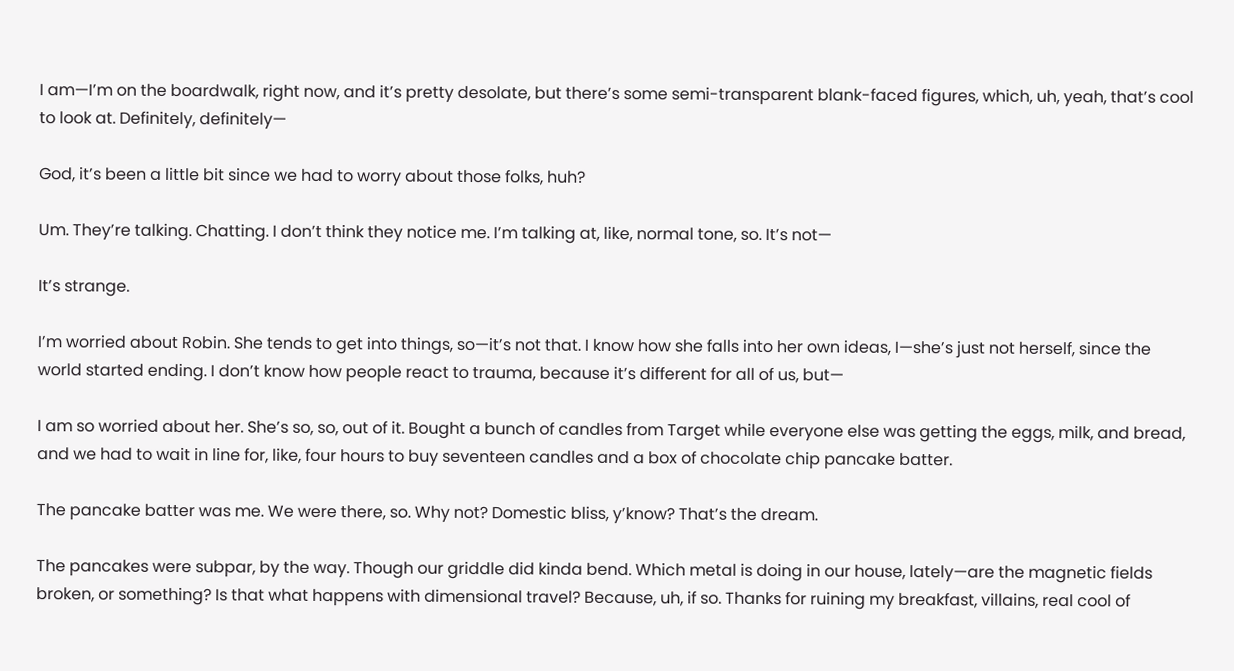I am—I’m on the boardwalk, right now, and it’s pretty desolate, but there’s some semi-transparent blank-faced figures, which, uh, yeah, that’s cool to look at. Definitely, definitely—

God, it’s been a little bit since we had to worry about those folks, huh?

Um. They’re talking. Chatting. I don’t think they notice me. I’m talking at, like, normal tone, so. It’s not—

It’s strange.

I’m worried about Robin. She tends to get into things, so—it’s not that. I know how she falls into her own ideas, I—she’s just not herself, since the world started ending. I don’t know how people react to trauma, because it’s different for all of us, but—

I am so worried about her. She’s so, so, out of it. Bought a bunch of candles from Target while everyone else was getting the eggs, milk, and bread, and we had to wait in line for, like, four hours to buy seventeen candles and a box of chocolate chip pancake batter.

The pancake batter was me. We were there, so. Why not? Domestic bliss, y’know? That’s the dream.

The pancakes were subpar, by the way. Though our griddle did kinda bend. Which metal is doing in our house, lately—are the magnetic fields broken, or something? Is that what happens with dimensional travel? Because, uh, if so. Thanks for ruining my breakfast, villains, real cool of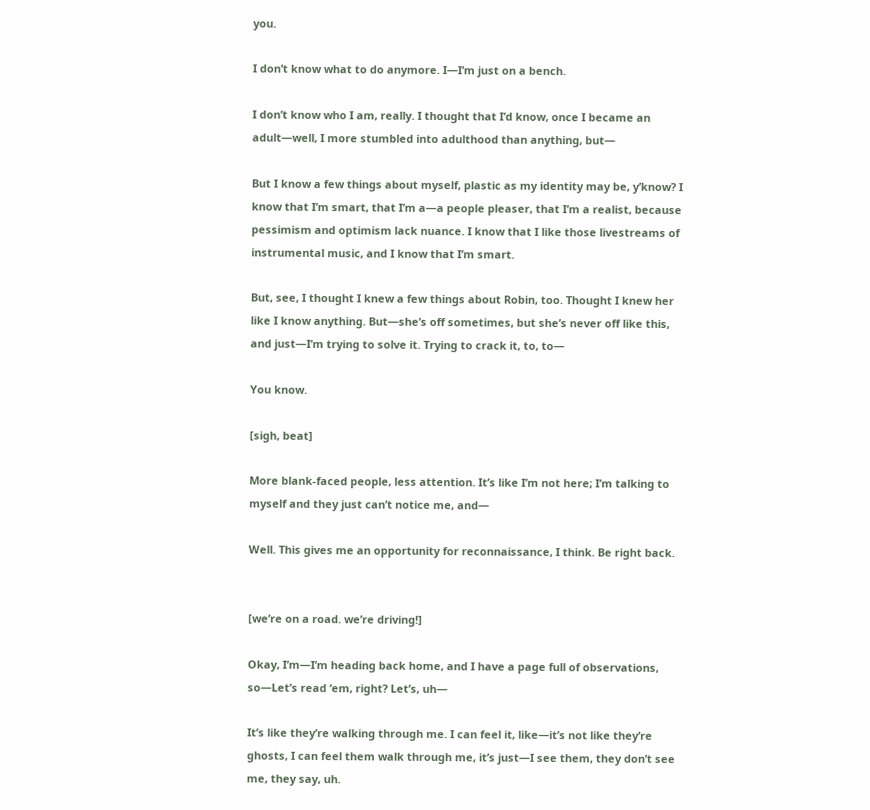you.

I don’t know what to do anymore. I—I’m just on a bench.

I don’t know who I am, really. I thought that I’d know, once I became an adult—well, I more stumbled into adulthood than anything, but—

But I know a few things about myself, plastic as my identity may be, y’know? I know that I’m smart, that I’m a—a people pleaser, that I’m a realist, because pessimism and optimism lack nuance. I know that I like those livestreams of instrumental music, and I know that I’m smart.

But, see, I thought I knew a few things about Robin, too. Thought I knew her like I know anything. But—she’s off sometimes, but she’s never off like this, and just—I’m trying to solve it. Trying to crack it, to, to—

You know.

[sigh, beat]

More blank-faced people, less attention. It’s like I’m not here; I’m talking to myself and they just can’t notice me, and—

Well. This gives me an opportunity for reconnaissance, I think. Be right back.


[we’re on a road. we’re driving!]

Okay, I’m—I’m heading back home, and I have a page full of observations, so—Let’s read ‘em, right? Let’s, uh—

It’s like they’re walking through me. I can feel it, like—it’s not like they’re ghosts, I can feel them walk through me, it’s just—I see them, they don’t see me, they say, uh.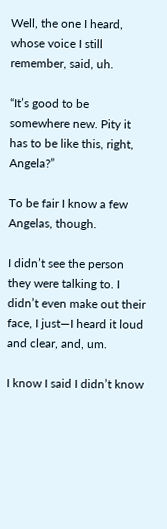Well, the one I heard, whose voice I still remember, said, uh.

“It’s good to be somewhere new. Pity it has to be like this, right, Angela?”

To be fair I know a few Angelas, though.

I didn’t see the person they were talking to. I didn’t even make out their face, I just—I heard it loud and clear, and, um.

I know I said I didn’t know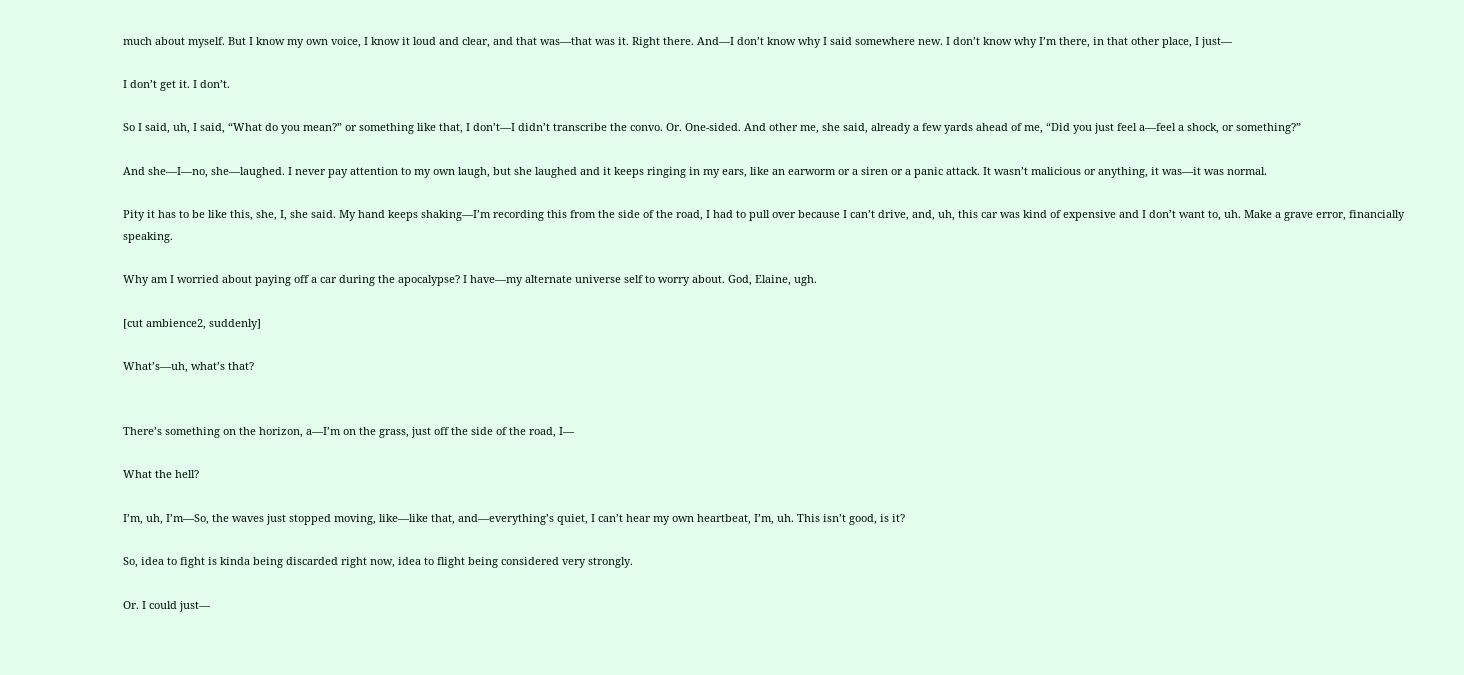much about myself. But I know my own voice, I know it loud and clear, and that was—that was it. Right there. And—I don’t know why I said somewhere new. I don’t know why I’m there, in that other place, I just—

I don’t get it. I don’t.

So I said, uh, I said, “What do you mean?” or something like that, I don’t—I didn’t transcribe the convo. Or. One-sided. And other me, she said, already a few yards ahead of me, “Did you just feel a—feel a shock, or something?”

And she—I—no, she—laughed. I never pay attention to my own laugh, but she laughed and it keeps ringing in my ears, like an earworm or a siren or a panic attack. It wasn’t malicious or anything, it was—it was normal.

Pity it has to be like this, she, I, she said. My hand keeps shaking—I’m recording this from the side of the road, I had to pull over because I can’t drive, and, uh, this car was kind of expensive and I don’t want to, uh. Make a grave error, financially speaking.

Why am I worried about paying off a car during the apocalypse? I have—my alternate universe self to worry about. God, Elaine, ugh.

[cut ambience2, suddenly]

What’s—uh, what’s that?


There’s something on the horizon, a—I’m on the grass, just off the side of the road, I—

What the hell?

I’m, uh, I’m—So, the waves just stopped moving, like—like that, and—everything’s quiet, I can’t hear my own heartbeat, I’m, uh. This isn’t good, is it?

So, idea to fight is kinda being discarded right now, idea to flight being considered very strongly.

Or. I could just—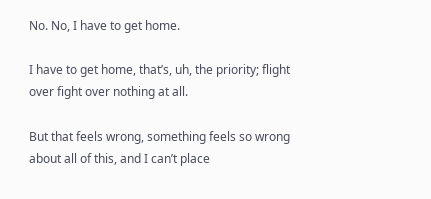No. No, I have to get home.

I have to get home, that’s, uh, the priority; flight over fight over nothing at all.

But that feels wrong, something feels so wrong about all of this, and I can’t place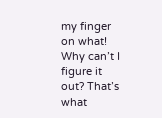my finger on what! Why can’t I figure it out? That’s what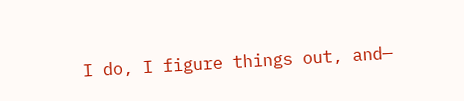I do, I figure things out, and—